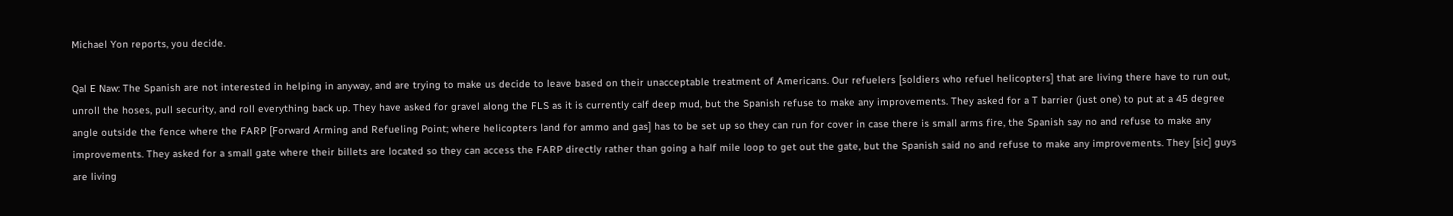Michael Yon reports, you decide.

Qal E Naw: The Spanish are not interested in helping in anyway, and are trying to make us decide to leave based on their unacceptable treatment of Americans. Our refuelers [soldiers who refuel helicopters] that are living there have to run out, unroll the hoses, pull security, and roll everything back up. They have asked for gravel along the FLS as it is currently calf deep mud, but the Spanish refuse to make any improvements. They asked for a T barrier (just one) to put at a 45 degree angle outside the fence where the FARP [Forward Arming and Refueling Point; where helicopters land for ammo and gas] has to be set up so they can run for cover in case there is small arms fire, the Spanish say no and refuse to make any improvements. They asked for a small gate where their billets are located so they can access the FARP directly rather than going a half mile loop to get out the gate, but the Spanish said no and refuse to make any improvements. They [sic] guys are living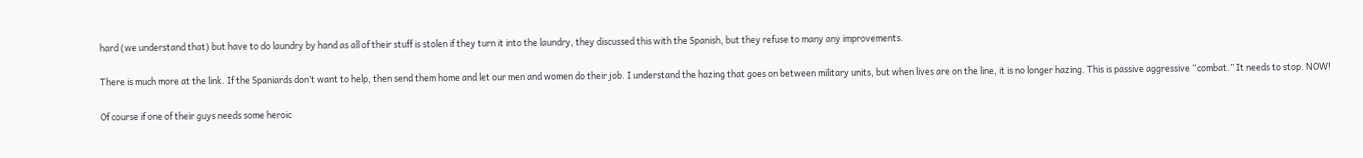hard (we understand that) but have to do laundry by hand as all of their stuff is stolen if they turn it into the laundry, they discussed this with the Spanish, but they refuse to many any improvements.

There is much more at the link. If the Spaniards don’t want to help, then send them home and let our men and women do their job. I understand the hazing that goes on between military units, but when lives are on the line, it is no longer hazing. This is passive aggressive “combat.” It needs to stop. NOW!

Of course if one of their guys needs some heroic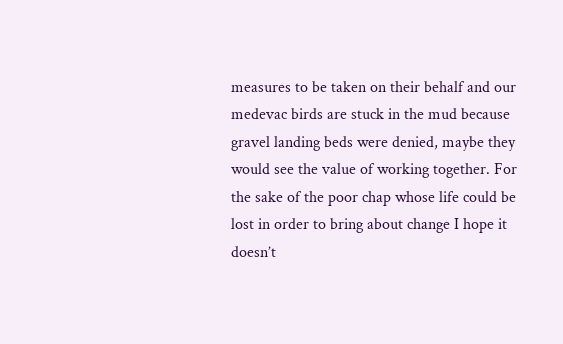measures to be taken on their behalf and our medevac birds are stuck in the mud because gravel landing beds were denied, maybe they would see the value of working together. For the sake of the poor chap whose life could be lost in order to bring about change I hope it doesn’t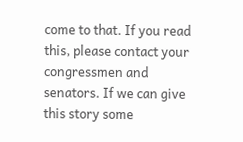come to that. If you read this, please contact your congressmen and senators. If we can give this story some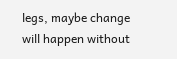legs, maybe change will happen without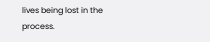lives being lost in the process.